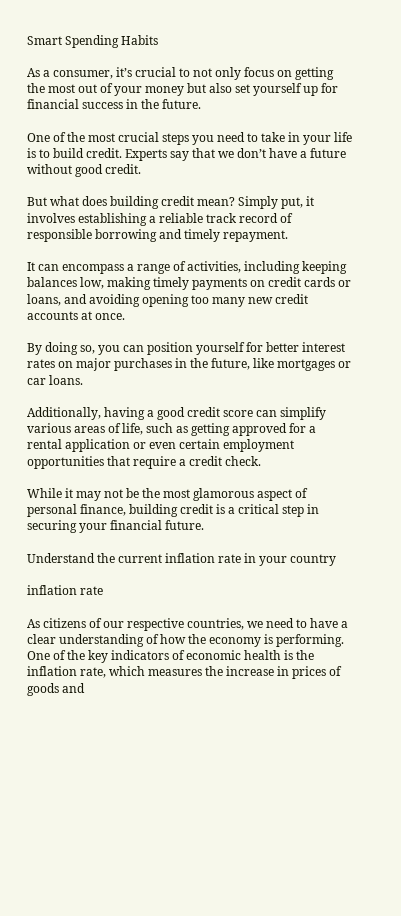Smart Spending Habits

As a consumer, it’s crucial to not only focus on getting the most out of your money but also set yourself up for financial success in the future.

One of the most crucial steps you need to take in your life is to build credit. Experts say that we don’t have a future without good credit.

But what does building credit mean? Simply put, it involves establishing a reliable track record of responsible borrowing and timely repayment.

It can encompass a range of activities, including keeping balances low, making timely payments on credit cards or loans, and avoiding opening too many new credit accounts at once.

By doing so, you can position yourself for better interest rates on major purchases in the future, like mortgages or car loans.

Additionally, having a good credit score can simplify various areas of life, such as getting approved for a rental application or even certain employment opportunities that require a credit check.

While it may not be the most glamorous aspect of personal finance, building credit is a critical step in securing your financial future.

Understand the current inflation rate in your country

inflation rate

As citizens of our respective countries, we need to have a clear understanding of how the economy is performing. One of the key indicators of economic health is the inflation rate, which measures the increase in prices of goods and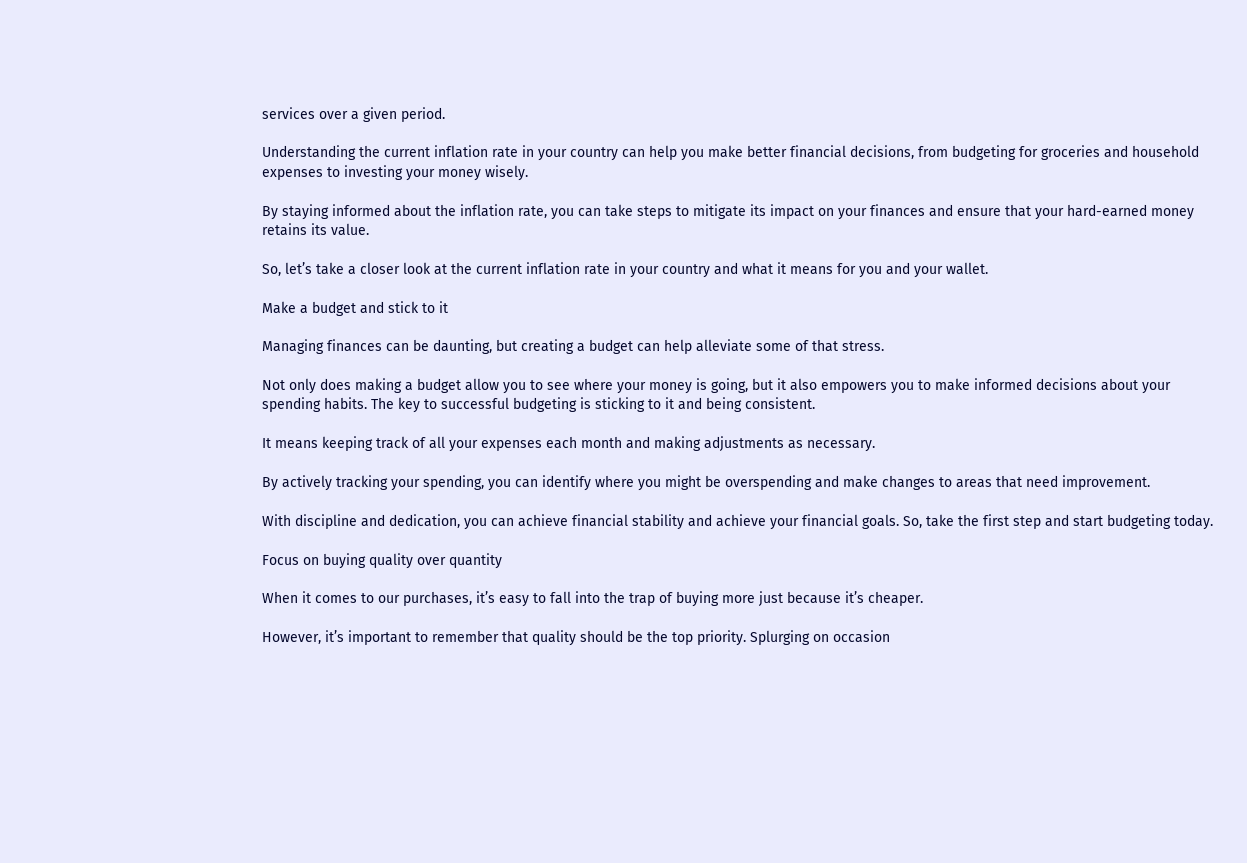services over a given period.

Understanding the current inflation rate in your country can help you make better financial decisions, from budgeting for groceries and household expenses to investing your money wisely.

By staying informed about the inflation rate, you can take steps to mitigate its impact on your finances and ensure that your hard-earned money retains its value.

So, let’s take a closer look at the current inflation rate in your country and what it means for you and your wallet.

Make a budget and stick to it

Managing finances can be daunting, but creating a budget can help alleviate some of that stress.

Not only does making a budget allow you to see where your money is going, but it also empowers you to make informed decisions about your spending habits. The key to successful budgeting is sticking to it and being consistent.

It means keeping track of all your expenses each month and making adjustments as necessary.

By actively tracking your spending, you can identify where you might be overspending and make changes to areas that need improvement.

With discipline and dedication, you can achieve financial stability and achieve your financial goals. So, take the first step and start budgeting today.

Focus on buying quality over quantity

When it comes to our purchases, it’s easy to fall into the trap of buying more just because it’s cheaper.

However, it’s important to remember that quality should be the top priority. Splurging on occasion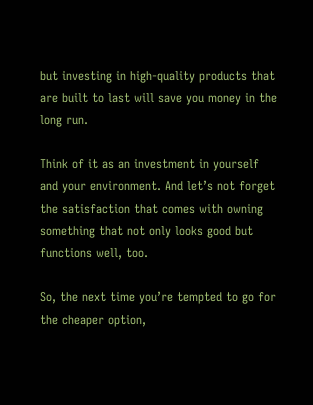but investing in high-quality products that are built to last will save you money in the long run.

Think of it as an investment in yourself and your environment. And let’s not forget the satisfaction that comes with owning something that not only looks good but functions well, too.

So, the next time you’re tempted to go for the cheaper option,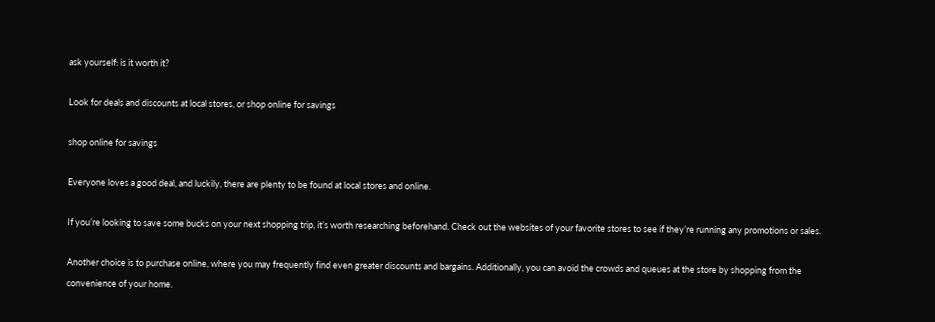ask yourself: is it worth it?

Look for deals and discounts at local stores, or shop online for savings

shop online for savings

Everyone loves a good deal, and luckily, there are plenty to be found at local stores and online.

If you’re looking to save some bucks on your next shopping trip, it’s worth researching beforehand. Check out the websites of your favorite stores to see if they’re running any promotions or sales.

Another choice is to purchase online, where you may frequently find even greater discounts and bargains. Additionally, you can avoid the crowds and queues at the store by shopping from the convenience of your home.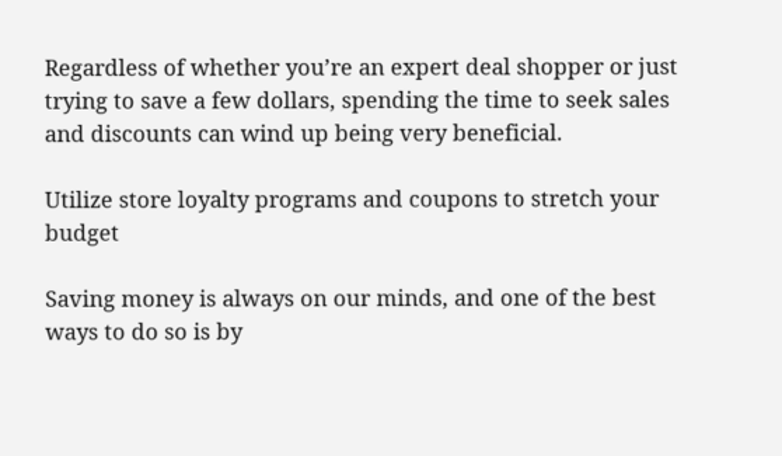Regardless of whether you’re an expert deal shopper or just trying to save a few dollars, spending the time to seek sales and discounts can wind up being very beneficial.

Utilize store loyalty programs and coupons to stretch your budget

Saving money is always on our minds, and one of the best ways to do so is by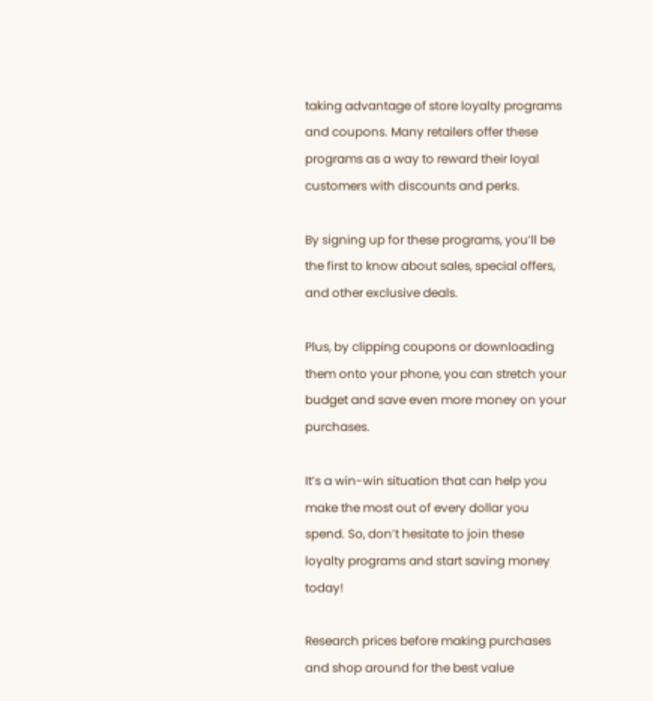taking advantage of store loyalty programs and coupons. Many retailers offer these programs as a way to reward their loyal customers with discounts and perks.

By signing up for these programs, you’ll be the first to know about sales, special offers, and other exclusive deals.

Plus, by clipping coupons or downloading them onto your phone, you can stretch your budget and save even more money on your purchases.

It’s a win-win situation that can help you make the most out of every dollar you spend. So, don’t hesitate to join these loyalty programs and start saving money today!

Research prices before making purchases and shop around for the best value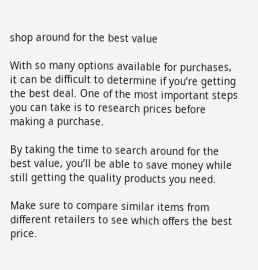shop around for the best value

With so many options available for purchases, it can be difficult to determine if you’re getting the best deal. One of the most important steps you can take is to research prices before making a purchase.

By taking the time to search around for the best value, you’ll be able to save money while still getting the quality products you need.

Make sure to compare similar items from different retailers to see which offers the best price.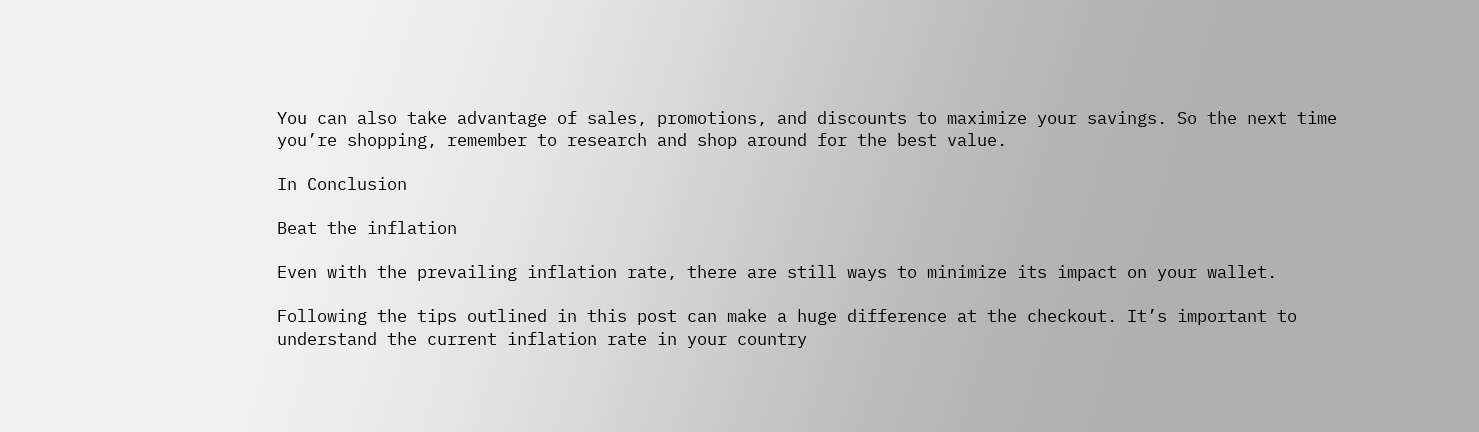You can also take advantage of sales, promotions, and discounts to maximize your savings. So the next time you’re shopping, remember to research and shop around for the best value.

In Conclusion

Beat the inflation

Even with the prevailing inflation rate, there are still ways to minimize its impact on your wallet.

Following the tips outlined in this post can make a huge difference at the checkout. It’s important to understand the current inflation rate in your country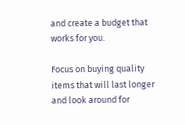and create a budget that works for you.

Focus on buying quality items that will last longer and look around for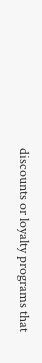discounts or loyalty programs that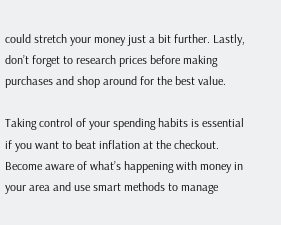could stretch your money just a bit further. Lastly, don’t forget to research prices before making purchases and shop around for the best value.

Taking control of your spending habits is essential if you want to beat inflation at the checkout. Become aware of what’s happening with money in your area and use smart methods to manage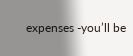expenses -you’ll be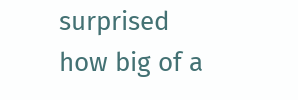surprised how big of a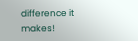difference it makes!